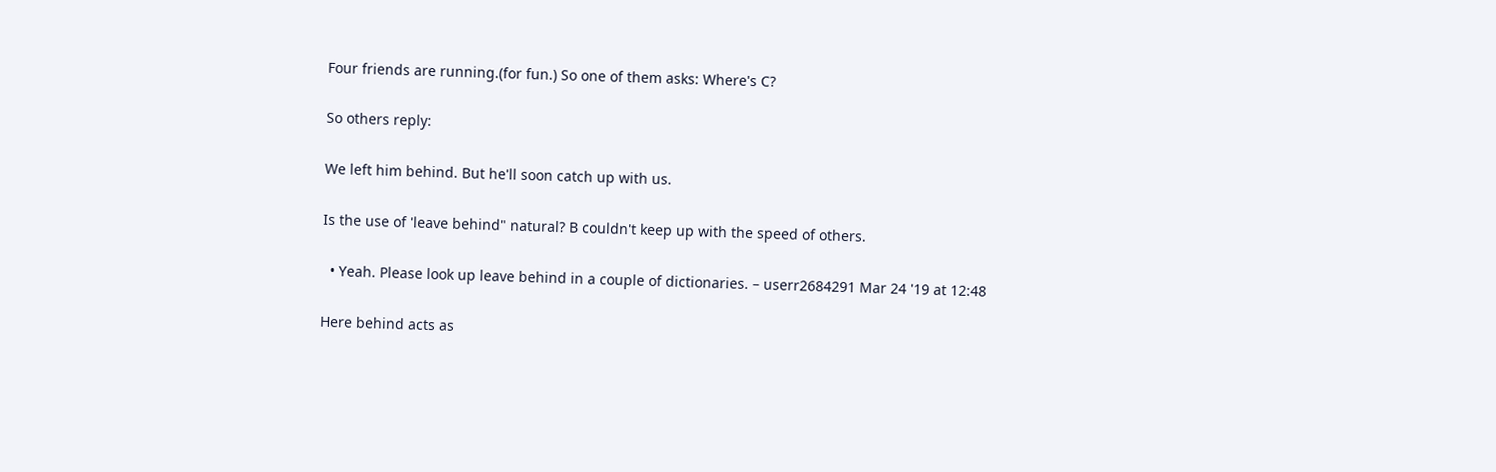Four friends are running.(for fun.) So one of them asks: Where's C?

So others reply:

We left him behind. But he'll soon catch up with us.

Is the use of 'leave behind" natural? B couldn't keep up with the speed of others.

  • Yeah. Please look up leave behind in a couple of dictionaries. – userr2684291 Mar 24 '19 at 12:48

Here behind acts as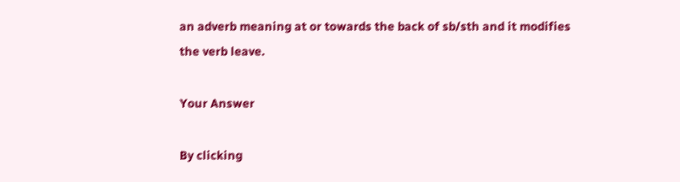an adverb meaning at or towards the back of sb/sth and it modifies the verb leave.

Your Answer

By clicking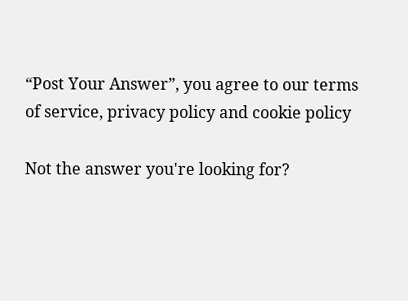“Post Your Answer”, you agree to our terms of service, privacy policy and cookie policy

Not the answer you're looking for?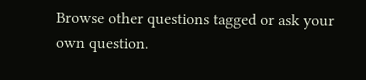Browse other questions tagged or ask your own question.